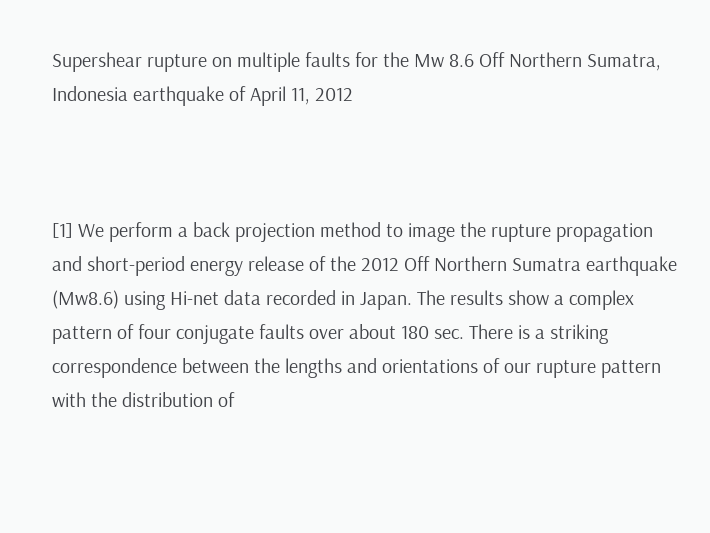Supershear rupture on multiple faults for the Mw 8.6 Off Northern Sumatra, Indonesia earthquake of April 11, 2012



[1] We perform a back projection method to image the rupture propagation and short-period energy release of the 2012 Off Northern Sumatra earthquake (Mw8.6) using Hi-net data recorded in Japan. The results show a complex pattern of four conjugate faults over about 180 sec. There is a striking correspondence between the lengths and orientations of our rupture pattern with the distribution of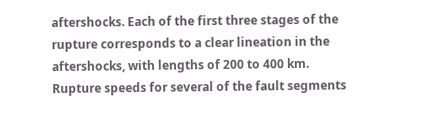aftershocks. Each of the first three stages of the rupture corresponds to a clear lineation in the aftershocks, with lengths of 200 to 400 km. Rupture speeds for several of the fault segments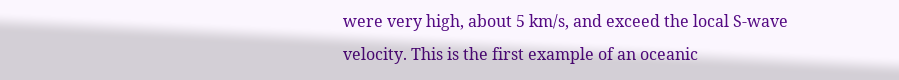were very high, about 5 km/s, and exceed the local S-wave velocity. This is the first example of an oceanic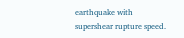earthquake with supershear rupture speed.